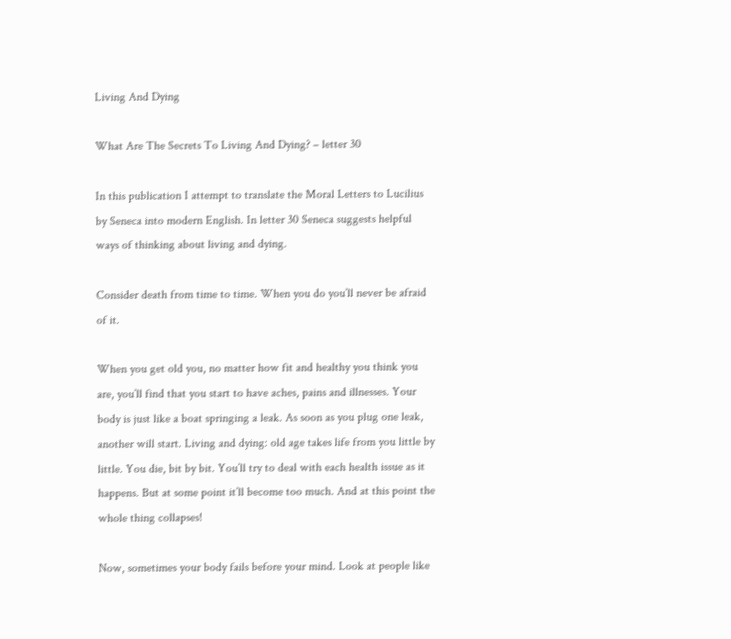Living And Dying

What Are The Secrets To Living And Dying? – letter 30

In this publication I attempt to translate the Moral Letters to Lucilius by Seneca into modern English. In letter 30 Seneca suggests helpful ways of thinking about living and dying.

Consider death from time to time. When you do you’ll never be afraid of it.

When you get old you, no matter how fit and healthy you think you are, you’ll find that you start to have aches, pains and illnesses. Your body is just like a boat springing a leak. As soon as you plug one leak, another will start. Living and dying: old age takes life from you little by little. You die, bit by bit. You’ll try to deal with each health issue as it happens. But at some point it’ll become too much. And at this point the whole thing collapses!

Now, sometimes your body fails before your mind. Look at people like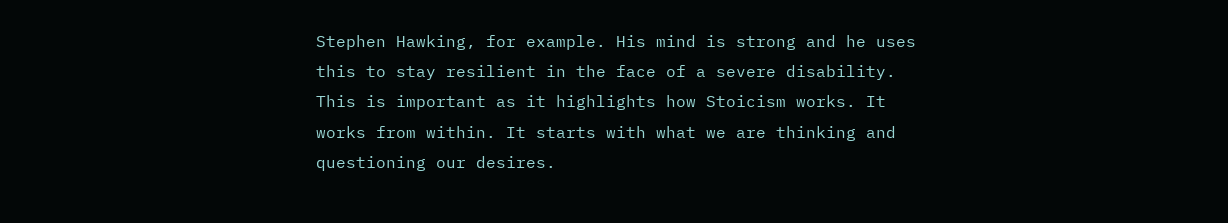Stephen Hawking, for example. His mind is strong and he uses this to stay resilient in the face of a severe disability. This is important as it highlights how Stoicism works. It works from within. It starts with what we are thinking and questioning our desires.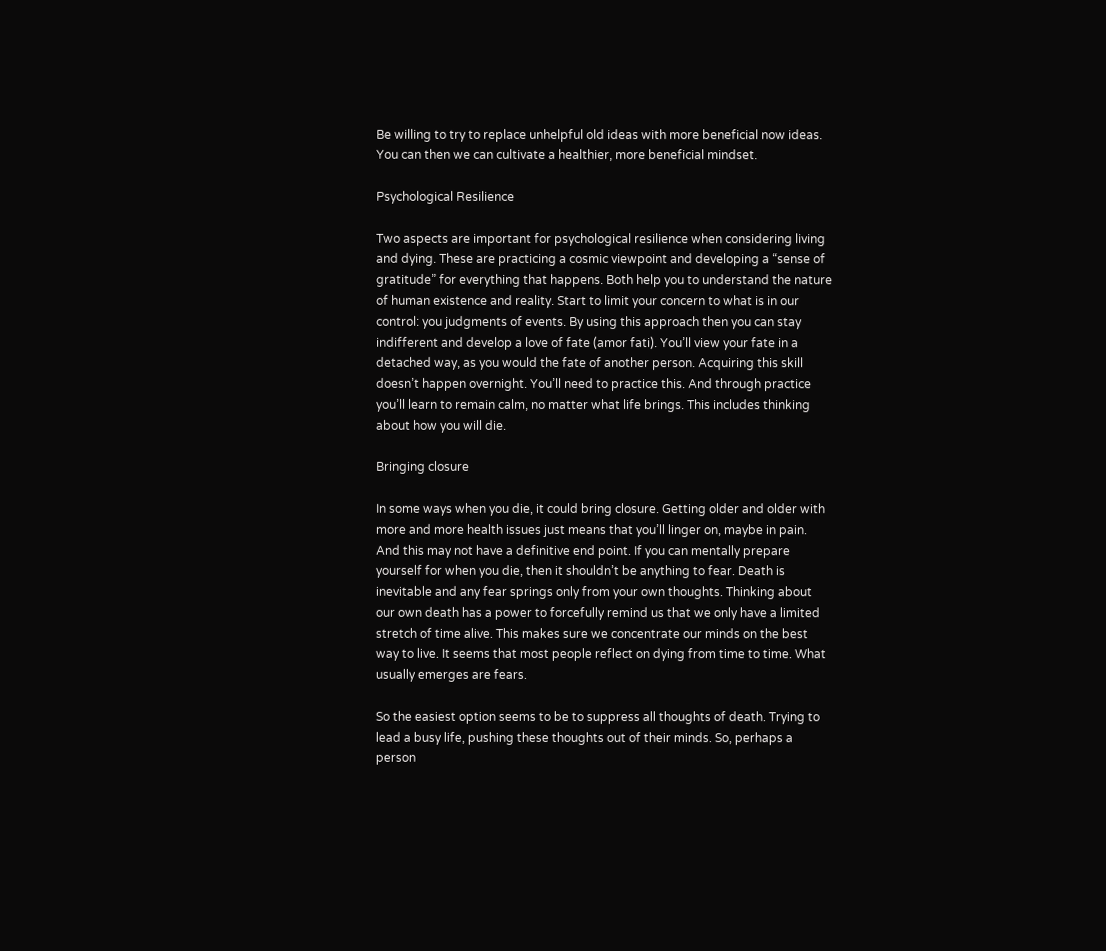Be willing to try to replace unhelpful old ideas with more beneficial now ideas. You can then we can cultivate a healthier, more beneficial mindset.

Psychological Resilience

Two aspects are important for psychological resilience when considering living and dying. These are practicing a cosmic viewpoint and developing a “sense of gratitude” for everything that happens. Both help you to understand the nature of human existence and reality. Start to limit your concern to what is in our control: you judgments of events. By using this approach then you can stay indifferent and develop a love of fate (amor fati). You’ll view your fate in a detached way, as you would the fate of another person. Acquiring this skill doesn’t happen overnight. You’ll need to practice this. And through practice you’ll learn to remain calm, no matter what life brings. This includes thinking about how you will die.

Bringing closure

In some ways when you die, it could bring closure. Getting older and older with more and more health issues just means that you’ll linger on, maybe in pain. And this may not have a definitive end point. If you can mentally prepare yourself for when you die, then it shouldn’t be anything to fear. Death is inevitable and any fear springs only from your own thoughts. Thinking about our own death has a power to forcefully remind us that we only have a limited stretch of time alive. This makes sure we concentrate our minds on the best way to live. It seems that most people reflect on dying from time to time. What usually emerges are fears.

So the easiest option seems to be to suppress all thoughts of death. Trying to lead a busy life, pushing these thoughts out of their minds. So, perhaps a person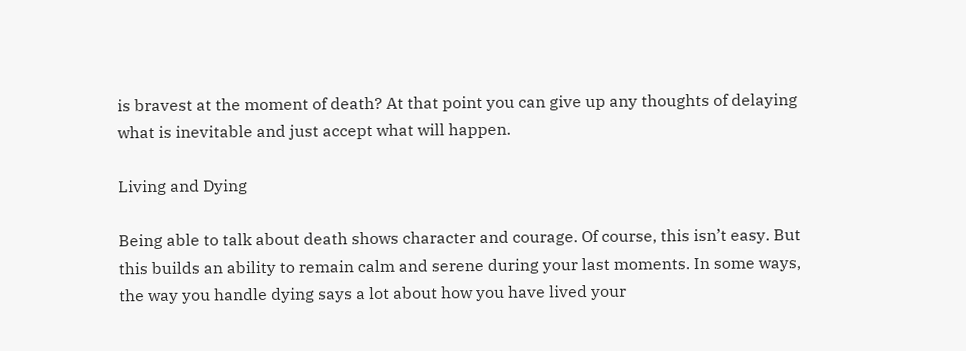is bravest at the moment of death? At that point you can give up any thoughts of delaying what is inevitable and just accept what will happen.

Living and Dying

Being able to talk about death shows character and courage. Of course, this isn’t easy. But this builds an ability to remain calm and serene during your last moments. In some ways, the way you handle dying says a lot about how you have lived your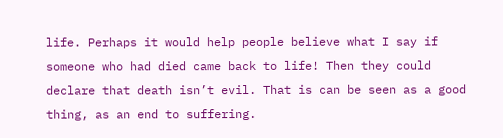life. Perhaps it would help people believe what I say if someone who had died came back to life! Then they could declare that death isn’t evil. That is can be seen as a good thing, as an end to suffering.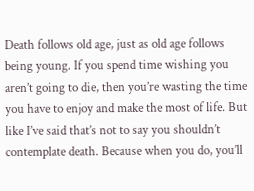Death follows old age, just as old age follows being young. If you spend time wishing you aren’t going to die, then you’re wasting the time you have to enjoy and make the most of life. But like I’ve said that’s not to say you shouldn’t contemplate death. Because when you do, you’ll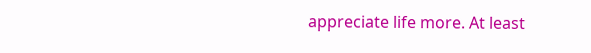appreciate life more. At least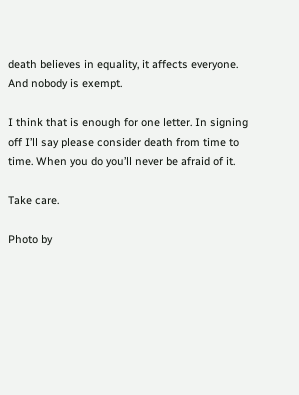death believes in equality, it affects everyone. And nobody is exempt.

I think that is enough for one letter. In signing off I’ll say please consider death from time to time. When you do you’ll never be afraid of it.

Take care.

Photo by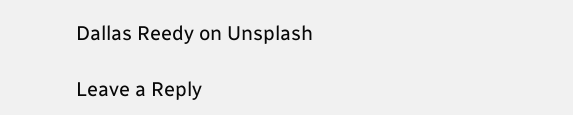Dallas Reedy on Unsplash

Leave a Reply